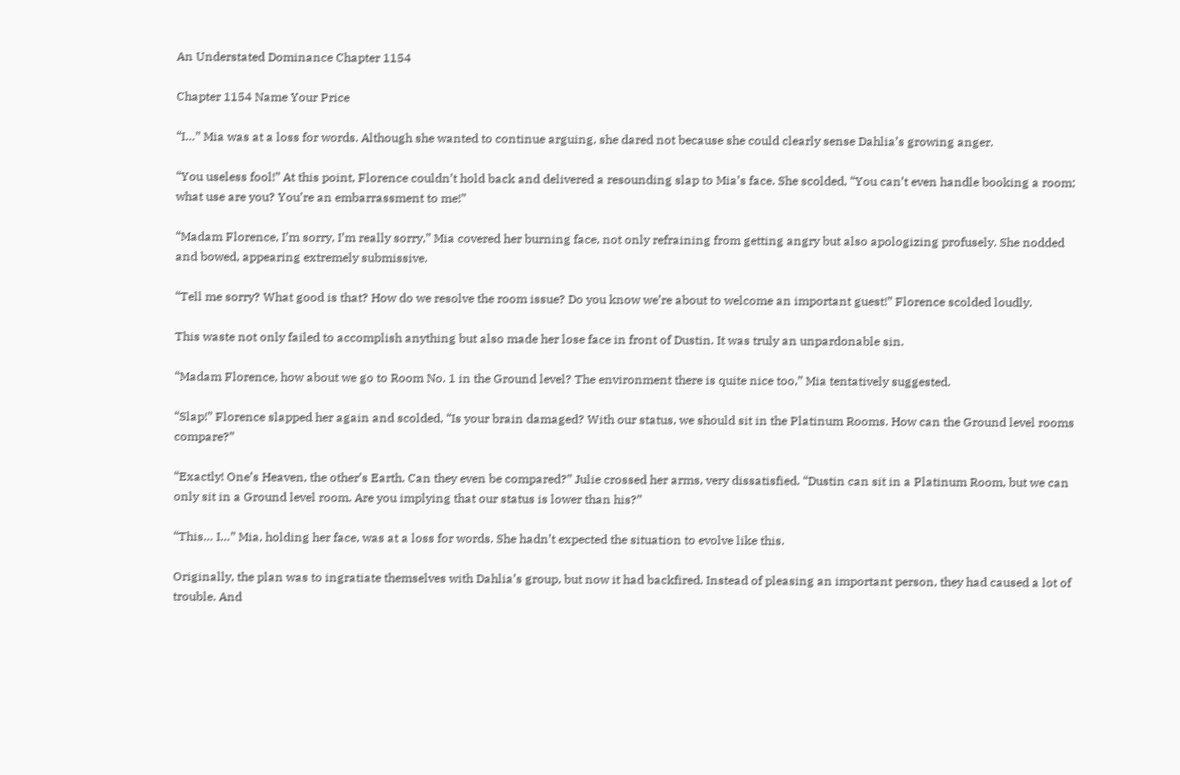An Understated Dominance Chapter 1154

Chapter 1154 Name Your Price

“I…” Mia was at a loss for words. Although she wanted to continue arguing, she dared not because she could clearly sense Dahlia’s growing anger.

“You useless fool!” At this point, Florence couldn’t hold back and delivered a resounding slap to Mia’s face. She scolded, “You can’t even handle booking a room; what use are you? You’re an embarrassment to me!”

“Madam Florence, I’m sorry, I’m really sorry,” Mia covered her burning face, not only refraining from getting angry but also apologizing profusely. She nodded and bowed, appearing extremely submissive.

“Tell me sorry? What good is that? How do we resolve the room issue? Do you know we’re about to welcome an important guest!” Florence scolded loudly.

This waste not only failed to accomplish anything but also made her lose face in front of Dustin. It was truly an unpardonable sin.

“Madam Florence, how about we go to Room No. 1 in the Ground level? The environment there is quite nice too,” Mia tentatively suggested.

“Slap!” Florence slapped her again and scolded, “Is your brain damaged? With our status, we should sit in the Platinum Rooms. How can the Ground level rooms compare?”

“Exactly! One’s Heaven, the other’s Earth. Can they even be compared?” Julie crossed her arms, very dissatisfied. “Dustin can sit in a Platinum Room, but we can only sit in a Ground level room. Are you implying that our status is lower than his?”

“This… I…” Mia, holding her face, was at a loss for words. She hadn’t expected the situation to evolve like this.

Originally, the plan was to ingratiate themselves with Dahlia’s group, but now it had backfired. Instead of pleasing an important person, they had caused a lot of trouble. And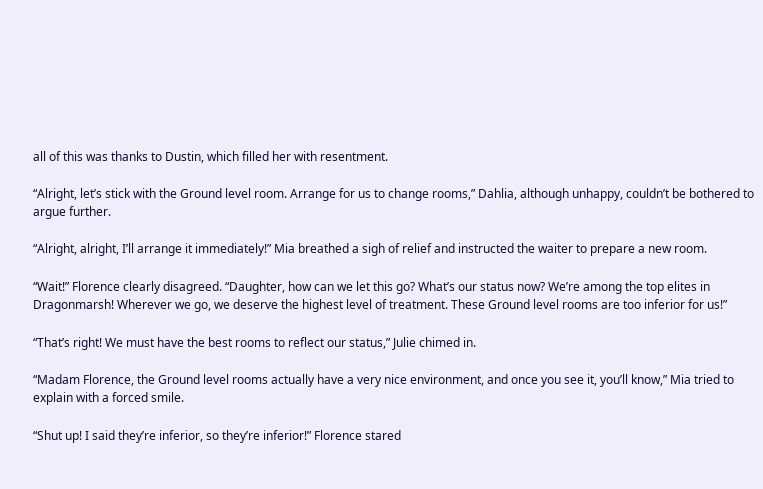all of this was thanks to Dustin, which filled her with resentment.

“Alright, let’s stick with the Ground level room. Arrange for us to change rooms,” Dahlia, although unhappy, couldn’t be bothered to argue further.

“Alright, alright, I’ll arrange it immediately!” Mia breathed a sigh of relief and instructed the waiter to prepare a new room.

“Wait!” Florence clearly disagreed. “Daughter, how can we let this go? What’s our status now? We’re among the top elites in Dragonmarsh! Wherever we go, we deserve the highest level of treatment. These Ground level rooms are too inferior for us!”

“That’s right! We must have the best rooms to reflect our status,” Julie chimed in.

“Madam Florence, the Ground level rooms actually have a very nice environment, and once you see it, you’ll know,” Mia tried to explain with a forced smile.

“Shut up! I said they’re inferior, so they’re inferior!” Florence stared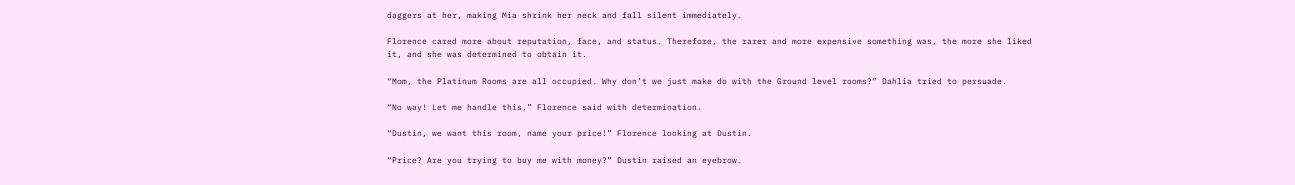daggers at her, making Mia shrink her neck and fall silent immediately.

Florence cared more about reputation, face, and status. Therefore, the rarer and more expensive something was, the more she liked it, and she was determined to obtain it.

“Mom, the Platinum Rooms are all occupied. Why don’t we just make do with the Ground level rooms?” Dahlia tried to persuade.

“No way! Let me handle this,” Florence said with determination.

“Dustin, we want this room, name your price!” Florence looking at Dustin.

“Price? Are you trying to buy me with money?” Dustin raised an eyebrow.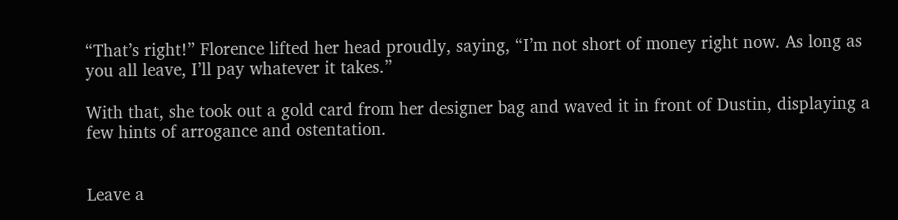“That’s right!” Florence lifted her head proudly, saying, “I’m not short of money right now. As long as you all leave, I’ll pay whatever it takes.”

With that, she took out a gold card from her designer bag and waved it in front of Dustin, displaying a few hints of arrogance and ostentation.


Leave a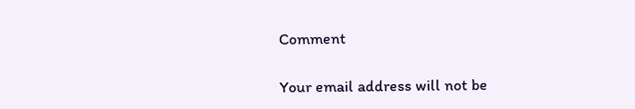Comment

Your email address will not be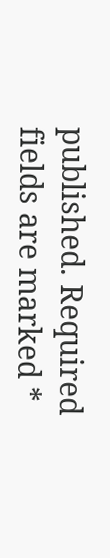published. Required fields are marked *